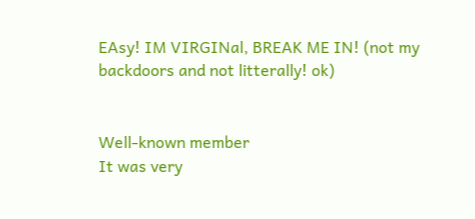EAsy! IM VIRGINal, BREAK ME IN! (not my backdoors and not litterally! ok)


Well-known member
It was very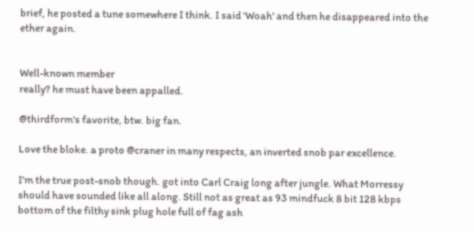brief, he posted a tune somewhere I think. I said 'Woah' and then he disappeared into the ether again.


Well-known member
really? he must have been appalled.

@thirdform's favorite, btw. big fan.

Love the bloke. a proto @craner in many respects, an inverted snob par excellence.

I'm the true post-snob though. got into Carl Craig long after jungle. What Morressy should have sounded like all along. Still not as great as 93 mindfuck 8 bit 128 kbps bottom of the filthy sink plug hole full of fag ash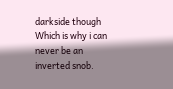darkside though Which is why i can never be an inverted snob.